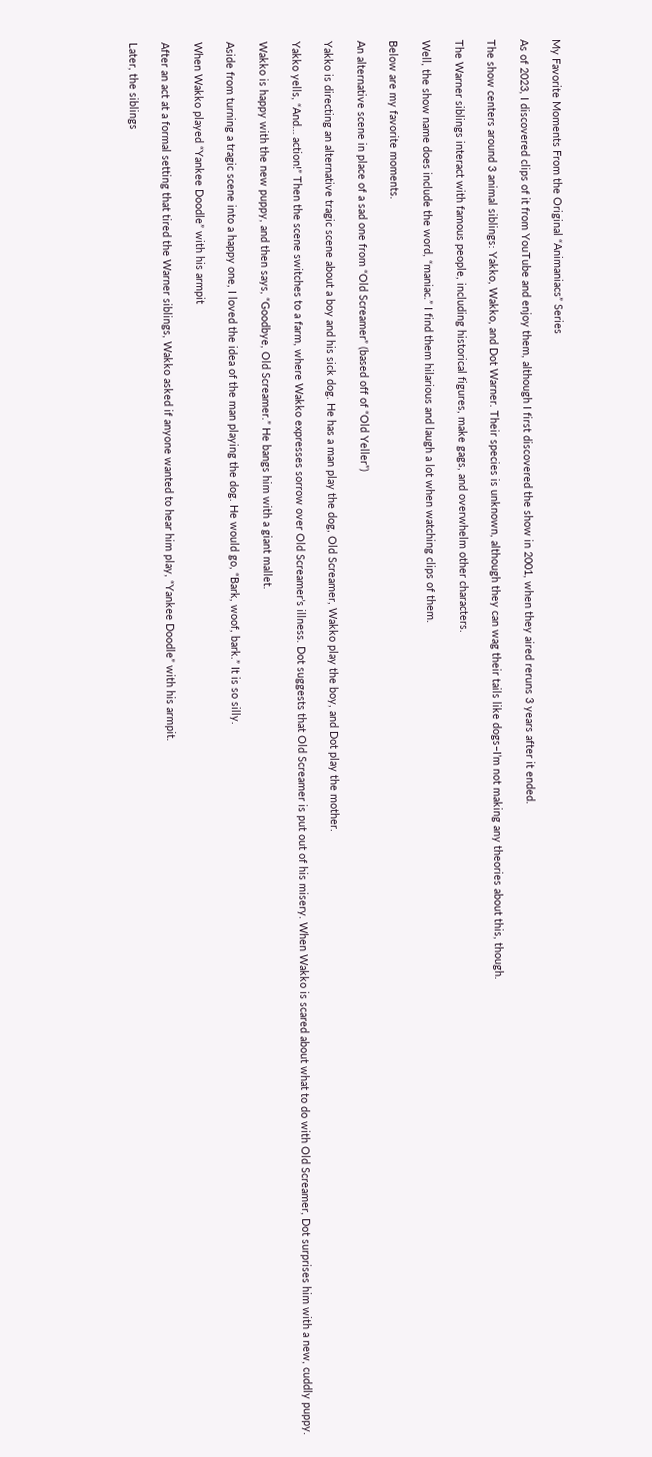My Favorite Moments From the Original “Animaniacs” Series

As of 2023, I discovered clips of it from YouTube and enjoy them, although I first discovered the show in 2001, when they aired reruns 3 years after it ended.

The show centers around 3 animal siblings: Yakko, Wakko, and Dot Warner. Their species is unknown, although they can wag their tails like dogs–I’m not making any theories about this, though.

The Warner siblings interact with famous people, including historical figures, make gags, and overwhelm other characters.

Well, the show name does include the word, “maniac.” I find them hilarious and laugh a lot when watching clips of them.

Below are my favorite moments.

An alternative scene in place of a sad one from “Old Screamer” (based off of “Old Yeller”)

Yakko is directing an alternative tragic scene about a boy and his sick dog. He has a man play the dog, Old Screamer, Wakko play the boy, and Dot play the mother.

Yakko yells, “And… action!” Then the scene switches to a farm, where Wakko expresses sorrow over Old Screamer’s illness. Dot suggests that Old Screamer is put out of his misery. When Wakko is scared about what to do with Old Screamer, Dot surprises him with a new, cuddly puppy.

Wakko is happy with the new puppy, and then says, “Goodbye, Old Screamer.” He bangs him with a giant mallet.

Aside from turning a tragic scene into a happy one, I loved the idea of the man playing the dog. He would go, “Bark, woof, bark.” It is so silly.

When Wakko played “Yankee Doodle” with his armpit

After an act at a formal setting that tired the Warner siblings, Wakko asked if anyone wanted to hear him play, “Yankee Doodle” with his armpit.

Later, the siblings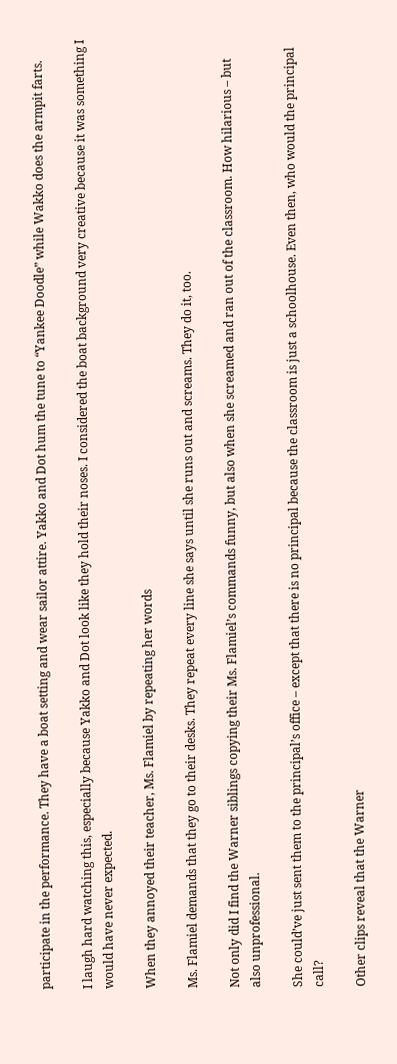participate in the performance. They have a boat setting and wear sailor attire. Yakko and Dot hum the tune to “Yankee Doodle” while Wakko does the armpit farts.

I laugh hard watching this, especially because Yakko and Dot look like they hold their noses. I considered the boat background very creative because it was something I would have never expected.

When they annoyed their teacher, Ms. Flamiel by repeating her words

Ms. Flamiel demands that they go to their desks. They repeat every line she says until she runs out and screams. They do it, too.

Not only did I find the Warner siblings copying their Ms. Flamiel’s commands funny, but also when she screamed and ran out of the classroom. How hilarious – but also unprofessional.

She could’ve just sent them to the principal’s office – except that there is no principal because the classroom is just a schoolhouse. Even then, who would the principal call?

Other clips reveal that the Warner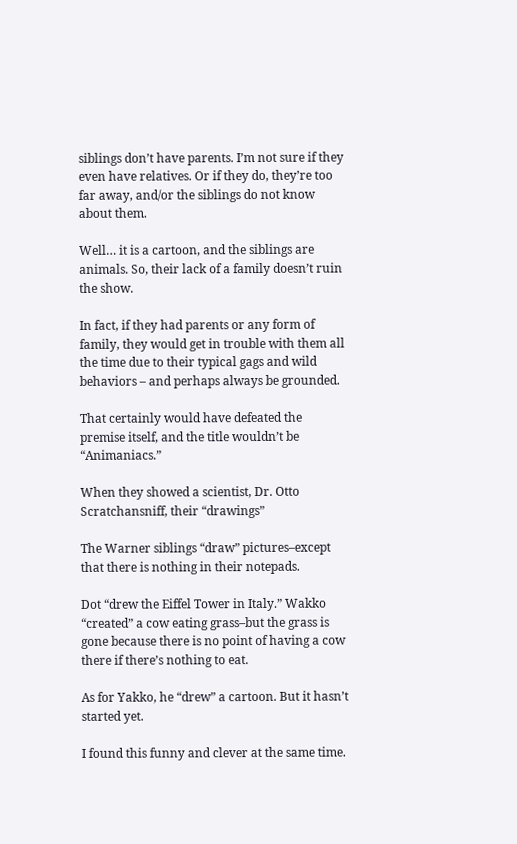siblings don’t have parents. I’m not sure if they even have relatives. Or if they do, they’re too far away, and/or the siblings do not know about them.

Well… it is a cartoon, and the siblings are animals. So, their lack of a family doesn’t ruin the show.

In fact, if they had parents or any form of family, they would get in trouble with them all the time due to their typical gags and wild behaviors – and perhaps always be grounded.

That certainly would have defeated the premise itself, and the title wouldn’t be “Animaniacs.”

When they showed a scientist, Dr. Otto Scratchansniff, their “drawings”

The Warner siblings “draw” pictures–except that there is nothing in their notepads.

Dot “drew the Eiffel Tower in Italy.” Wakko “created” a cow eating grass–but the grass is gone because there is no point of having a cow there if there’s nothing to eat.

As for Yakko, he “drew” a cartoon. But it hasn’t started yet.

I found this funny and clever at the same time.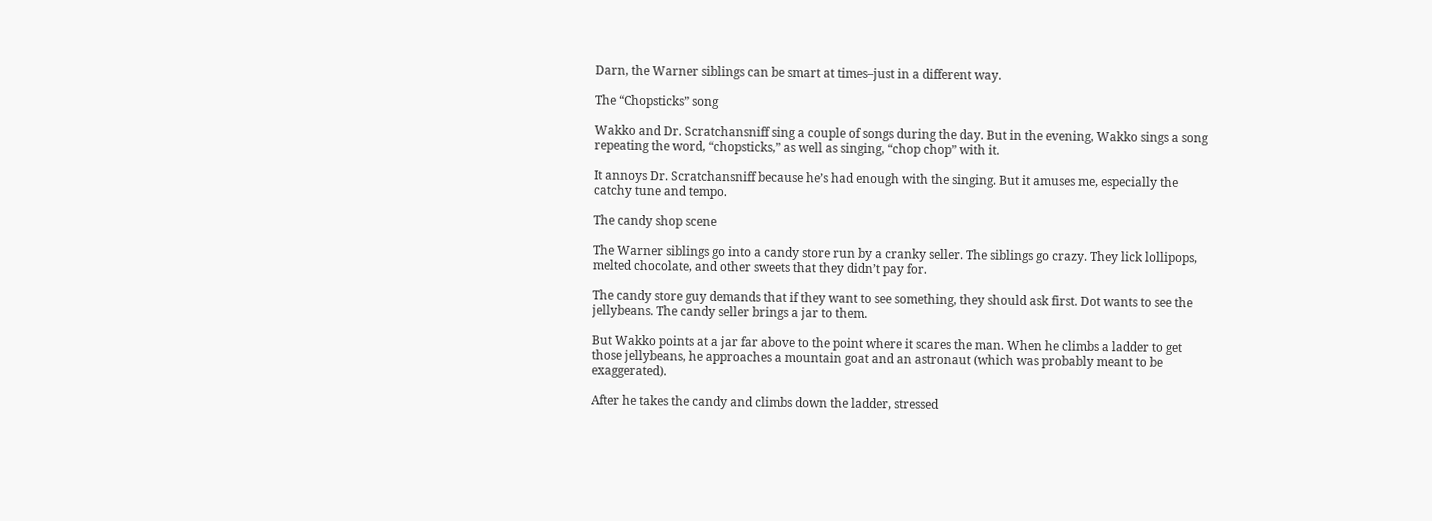Darn, the Warner siblings can be smart at times–just in a different way.

The “Chopsticks” song

Wakko and Dr. Scratchansniff sing a couple of songs during the day. But in the evening, Wakko sings a song repeating the word, “chopsticks,” as well as singing, “chop chop” with it.

It annoys Dr. Scratchansniff because he’s had enough with the singing. But it amuses me, especially the catchy tune and tempo.

The candy shop scene

The Warner siblings go into a candy store run by a cranky seller. The siblings go crazy. They lick lollipops, melted chocolate, and other sweets that they didn’t pay for.

The candy store guy demands that if they want to see something, they should ask first. Dot wants to see the jellybeans. The candy seller brings a jar to them.

But Wakko points at a jar far above to the point where it scares the man. When he climbs a ladder to get those jellybeans, he approaches a mountain goat and an astronaut (which was probably meant to be exaggerated).

After he takes the candy and climbs down the ladder, stressed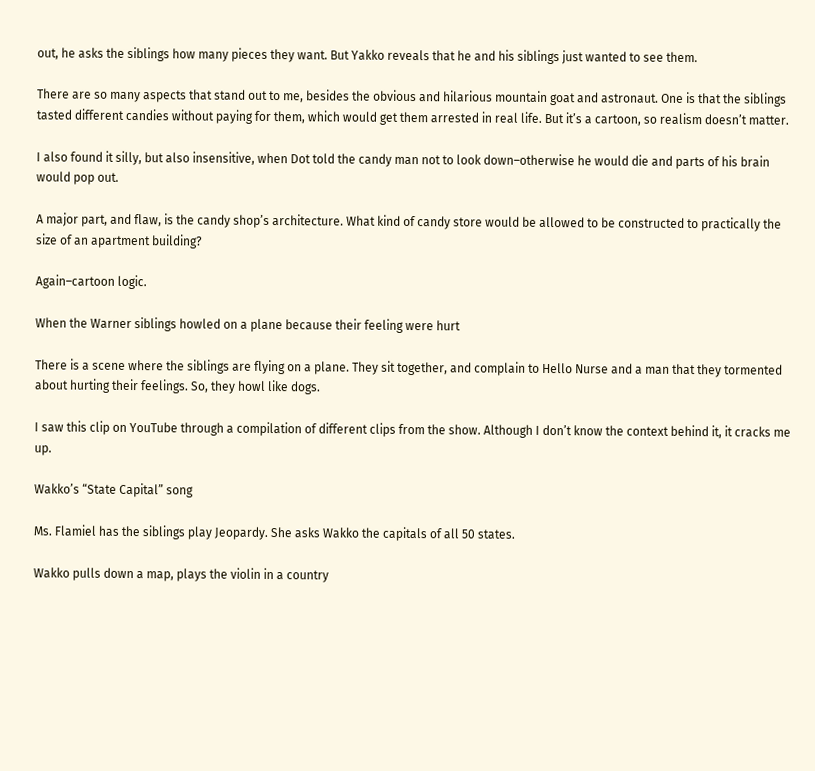out, he asks the siblings how many pieces they want. But Yakko reveals that he and his siblings just wanted to see them.

There are so many aspects that stand out to me, besides the obvious and hilarious mountain goat and astronaut. One is that the siblings tasted different candies without paying for them, which would get them arrested in real life. But it’s a cartoon, so realism doesn’t matter.

I also found it silly, but also insensitive, when Dot told the candy man not to look down–otherwise he would die and parts of his brain would pop out.

A major part, and flaw, is the candy shop’s architecture. What kind of candy store would be allowed to be constructed to practically the size of an apartment building?

Again–cartoon logic.

When the Warner siblings howled on a plane because their feeling were hurt

There is a scene where the siblings are flying on a plane. They sit together, and complain to Hello Nurse and a man that they tormented about hurting their feelings. So, they howl like dogs.

I saw this clip on YouTube through a compilation of different clips from the show. Although I don’t know the context behind it, it cracks me up.

Wakko’s “State Capital” song

Ms. Flamiel has the siblings play Jeopardy. She asks Wakko the capitals of all 50 states.

Wakko pulls down a map, plays the violin in a country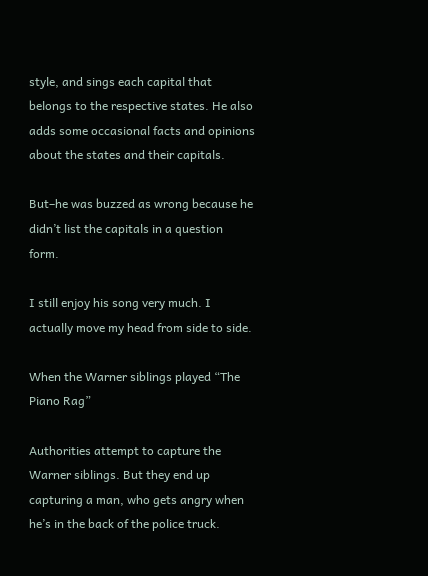style, and sings each capital that belongs to the respective states. He also adds some occasional facts and opinions about the states and their capitals.

But–he was buzzed as wrong because he didn’t list the capitals in a question form.

I still enjoy his song very much. I actually move my head from side to side.

When the Warner siblings played “The Piano Rag”

Authorities attempt to capture the Warner siblings. But they end up capturing a man, who gets angry when he’s in the back of the police truck.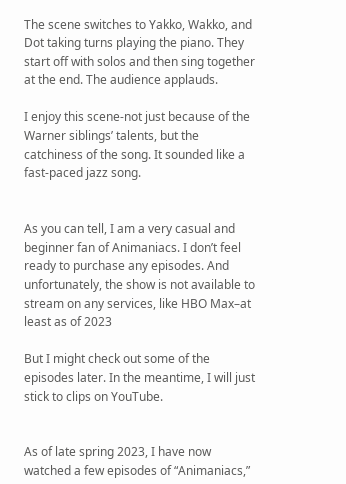The scene switches to Yakko, Wakko, and Dot taking turns playing the piano. They start off with solos and then sing together at the end. The audience applauds.

I enjoy this scene-not just because of the Warner siblings’ talents, but the catchiness of the song. It sounded like a fast-paced jazz song.


As you can tell, I am a very casual and beginner fan of Animaniacs. I don’t feel ready to purchase any episodes. And unfortunately, the show is not available to stream on any services, like HBO Max–at least as of 2023

But I might check out some of the episodes later. In the meantime, I will just stick to clips on YouTube.


As of late spring 2023, I have now watched a few episodes of “Animaniacs,”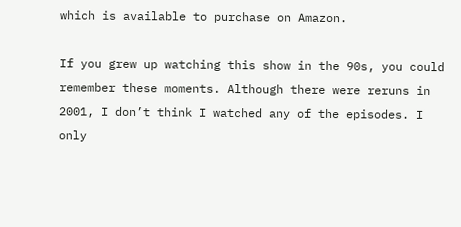which is available to purchase on Amazon.

If you grew up watching this show in the 90s, you could remember these moments. Although there were reruns in 2001, I don’t think I watched any of the episodes. I only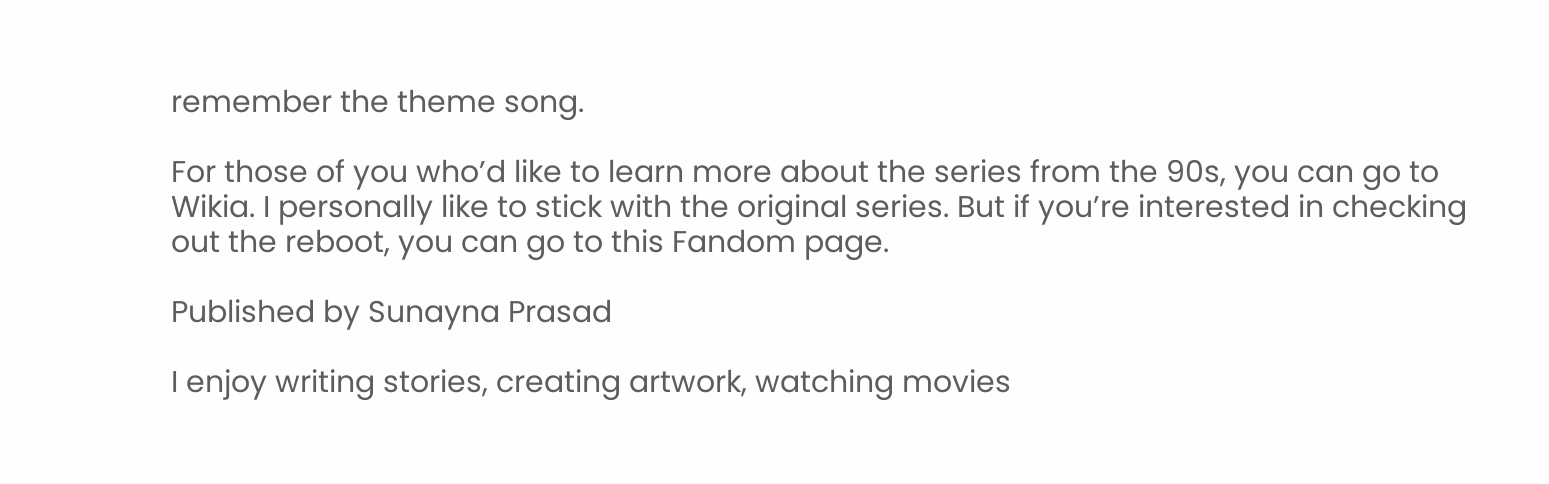remember the theme song.

For those of you who’d like to learn more about the series from the 90s, you can go to Wikia. I personally like to stick with the original series. But if you’re interested in checking out the reboot, you can go to this Fandom page.

Published by Sunayna Prasad

I enjoy writing stories, creating artwork, watching movies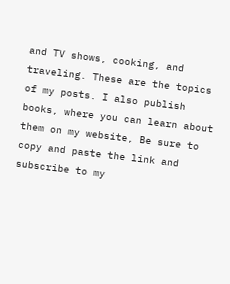and TV shows, cooking, and traveling. These are the topics of my posts. I also publish books, where you can learn about them on my website, Be sure to copy and paste the link and subscribe to my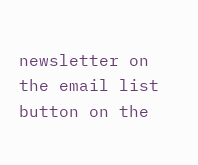newsletter on the email list button on the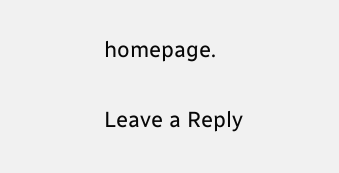homepage.

Leave a Reply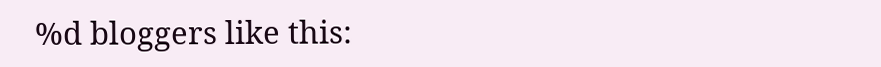%d bloggers like this: